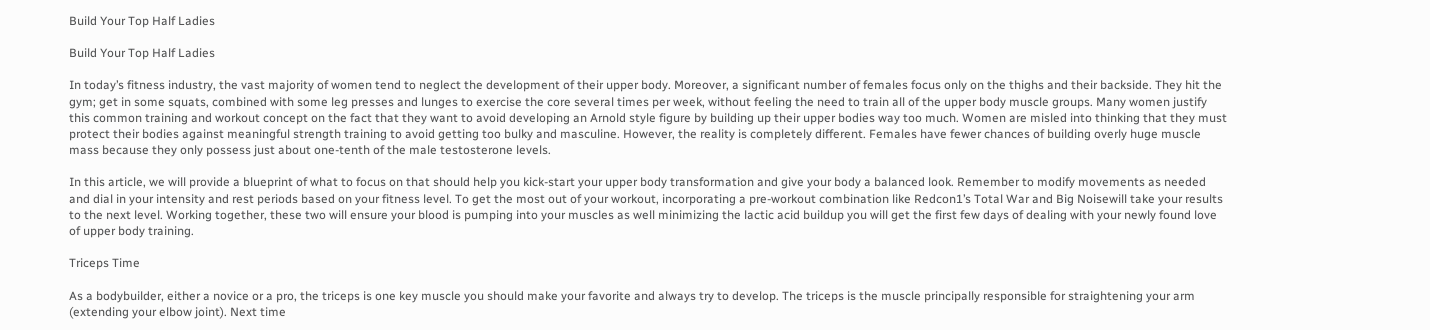Build Your Top Half Ladies

Build Your Top Half Ladies

In today’s fitness industry, the vast majority of women tend to neglect the development of their upper body. Moreover, a significant number of females focus only on the thighs and their backside. They hit the gym; get in some squats, combined with some leg presses and lunges to exercise the core several times per week, without feeling the need to train all of the upper body muscle groups. Many women justify this common training and workout concept on the fact that they want to avoid developing an Arnold style figure by building up their upper bodies way too much. Women are misled into thinking that they must protect their bodies against meaningful strength training to avoid getting too bulky and masculine. However, the reality is completely different. Females have fewer chances of building overly huge muscle mass because they only possess just about one-tenth of the male testosterone levels.

In this article, we will provide a blueprint of what to focus on that should help you kick-start your upper body transformation and give your body a balanced look. Remember to modify movements as needed and dial in your intensity and rest periods based on your fitness level. To get the most out of your workout, incorporating a pre-workout combination like Redcon1’s Total War and Big Noisewill take your results to the next level. Working together, these two will ensure your blood is pumping into your muscles as well minimizing the lactic acid buildup you will get the first few days of dealing with your newly found love of upper body training.

Triceps Time

As a bodybuilder, either a novice or a pro, the triceps is one key muscle you should make your favorite and always try to develop. The triceps is the muscle principally responsible for straightening your arm (extending your elbow joint). Next time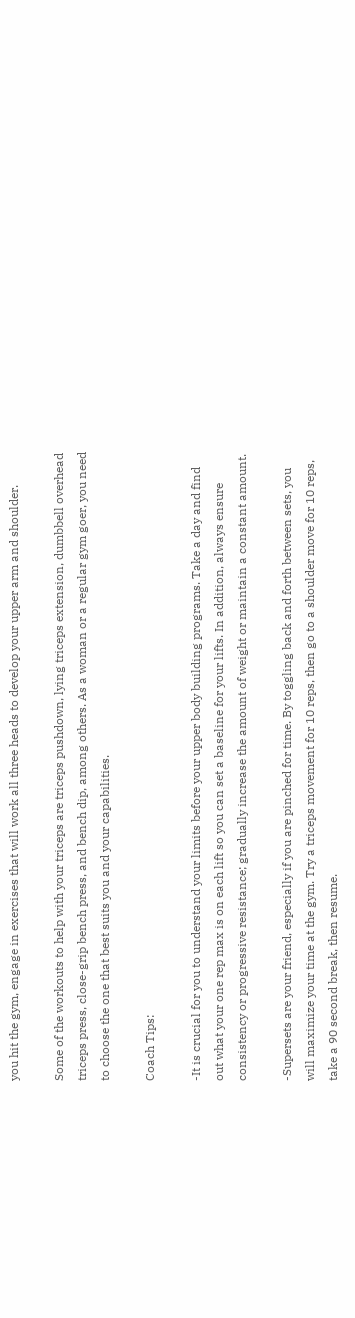you hit the gym, engage in exercises that will work all three heads to develop your upper arm and shoulder.

Some of the workouts to help with your triceps are triceps pushdown, lying triceps extension, dumbbell overhead triceps press, close-grip bench press, and bench dip, among others. As a woman or a regular gym goer, you need to choose the one that best suits you and your capabilities.

Coach Tips:

-It is crucial for you to understand your limits before your upper body building programs. Take a day and find out what your one rep max is on each lift so you can set a baseline for your lifts. In addition, always ensure consistency or progressive resistance; gradually increase the amount of weight or maintain a constant amount.

-Supersets are your friend, especially if you are pinched for time. By toggling back and forth between sets, you will maximize your time at the gym. Try a triceps movement for 10 reps, then go to a shoulder move for 10 reps, take a 90 second break, then resume.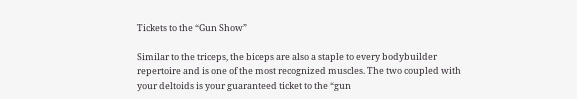Tickets to the “Gun Show”

Similar to the triceps, the biceps are also a staple to every bodybuilder repertoire and is one of the most recognized muscles. The two coupled with your deltoids is your guaranteed ticket to the “gun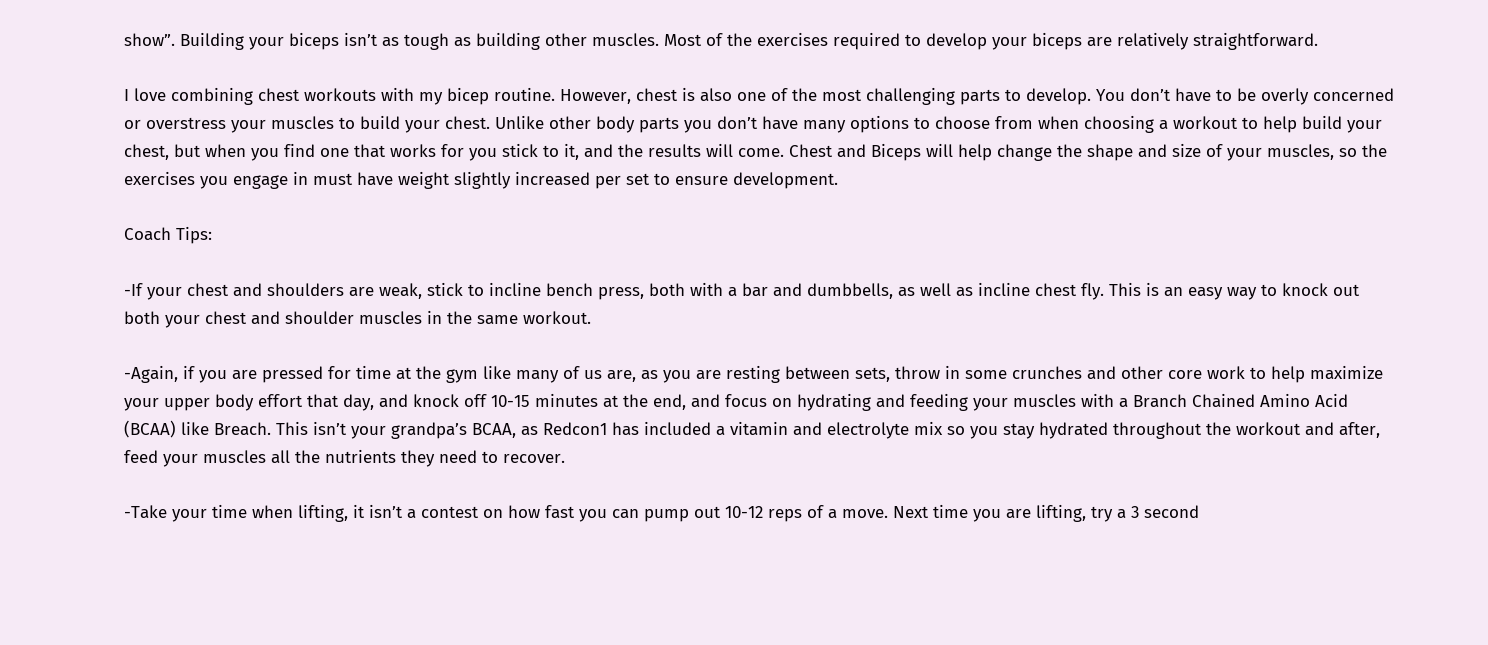show”. Building your biceps isn’t as tough as building other muscles. Most of the exercises required to develop your biceps are relatively straightforward.

I love combining chest workouts with my bicep routine. However, chest is also one of the most challenging parts to develop. You don’t have to be overly concerned or overstress your muscles to build your chest. Unlike other body parts you don’t have many options to choose from when choosing a workout to help build your chest, but when you find one that works for you stick to it, and the results will come. Chest and Biceps will help change the shape and size of your muscles, so the exercises you engage in must have weight slightly increased per set to ensure development.

Coach Tips:

-If your chest and shoulders are weak, stick to incline bench press, both with a bar and dumbbells, as well as incline chest fly. This is an easy way to knock out both your chest and shoulder muscles in the same workout.

-Again, if you are pressed for time at the gym like many of us are, as you are resting between sets, throw in some crunches and other core work to help maximize your upper body effort that day, and knock off 10-15 minutes at the end, and focus on hydrating and feeding your muscles with a Branch Chained Amino Acid (BCAA) like Breach. This isn’t your grandpa’s BCAA, as Redcon1 has included a vitamin and electrolyte mix so you stay hydrated throughout the workout and after, feed your muscles all the nutrients they need to recover.

-Take your time when lifting, it isn’t a contest on how fast you can pump out 10-12 reps of a move. Next time you are lifting, try a 3 second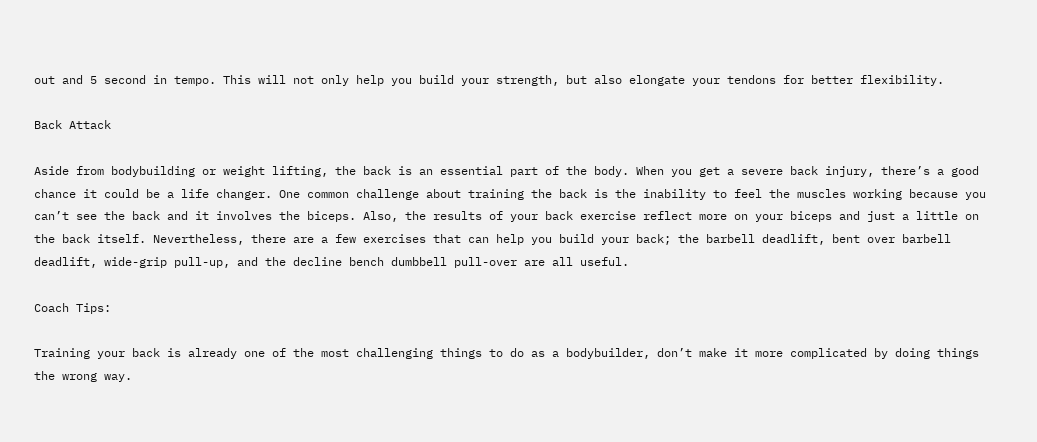out and 5 second in tempo. This will not only help you build your strength, but also elongate your tendons for better flexibility.

Back Attack

Aside from bodybuilding or weight lifting, the back is an essential part of the body. When you get a severe back injury, there’s a good chance it could be a life changer. One common challenge about training the back is the inability to feel the muscles working because you can’t see the back and it involves the biceps. Also, the results of your back exercise reflect more on your biceps and just a little on the back itself. Nevertheless, there are a few exercises that can help you build your back; the barbell deadlift, bent over barbell deadlift, wide-grip pull-up, and the decline bench dumbbell pull-over are all useful.

Coach Tips:

Training your back is already one of the most challenging things to do as a bodybuilder, don’t make it more complicated by doing things the wrong way.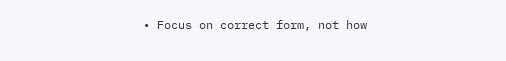• Focus on correct form, not how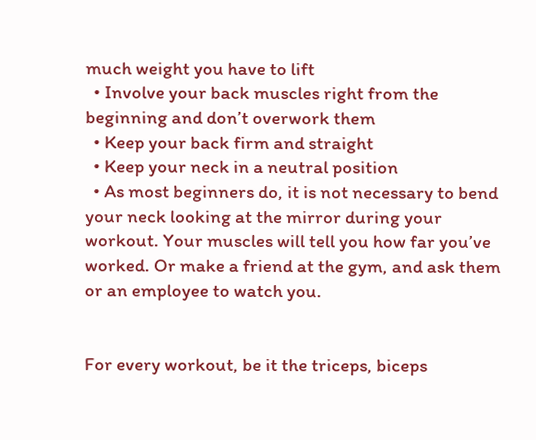much weight you have to lift
  • Involve your back muscles right from the beginning and don’t overwork them
  • Keep your back firm and straight
  • Keep your neck in a neutral position
  • As most beginners do, it is not necessary to bend your neck looking at the mirror during your workout. Your muscles will tell you how far you’ve worked. Or make a friend at the gym, and ask them or an employee to watch you.


For every workout, be it the triceps, biceps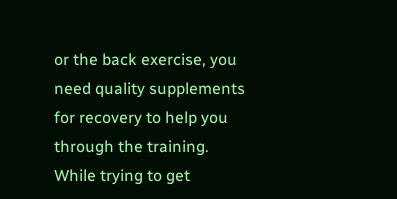or the back exercise, you need quality supplements for recovery to help you through the training. While trying to get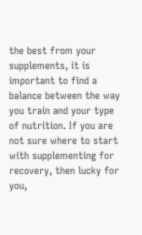the best from your supplements, it is important to find a balance between the way you train and your type of nutrition. If you are not sure where to start with supplementing for recovery, then lucky for you,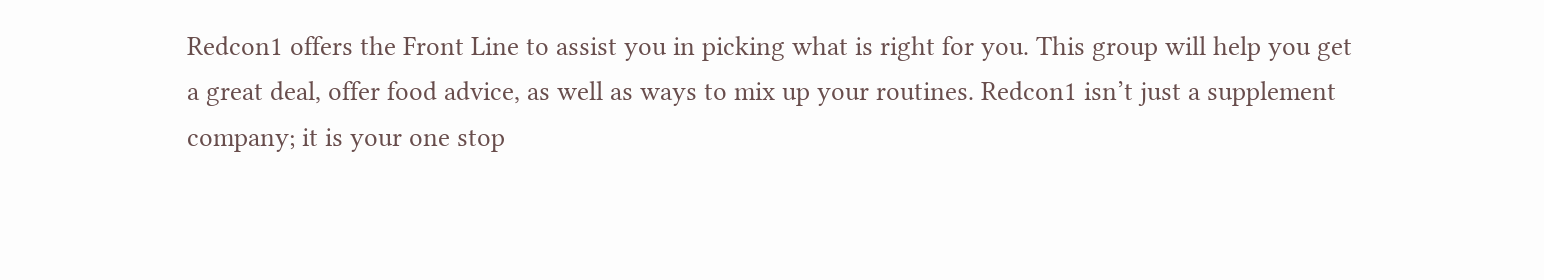Redcon1 offers the Front Line to assist you in picking what is right for you. This group will help you get a great deal, offer food advice, as well as ways to mix up your routines. Redcon1 isn’t just a supplement company; it is your one stop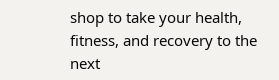shop to take your health, fitness, and recovery to the next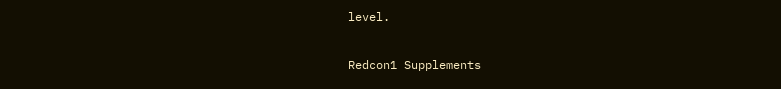level.

Redcon1 Supplements